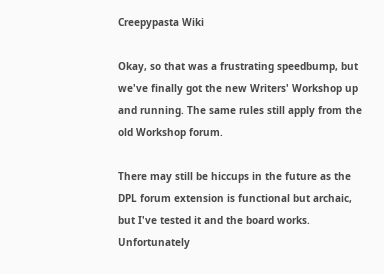Creepypasta Wiki

Okay, so that was a frustrating speedbump, but we've finally got the new Writers' Workshop up and running. The same rules still apply from the old Workshop forum.

There may still be hiccups in the future as the DPL forum extension is functional but archaic, but I've tested it and the board works. Unfortunately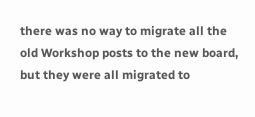there was no way to migrate all the old Workshop posts to the new board, but they were all migrated to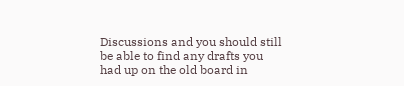Discussions and you should still be able to find any drafts you had up on the old board in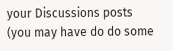your Discussions posts (you may have do do some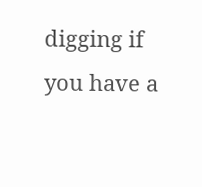digging if you have a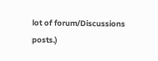lot of forum/Discussions posts.)